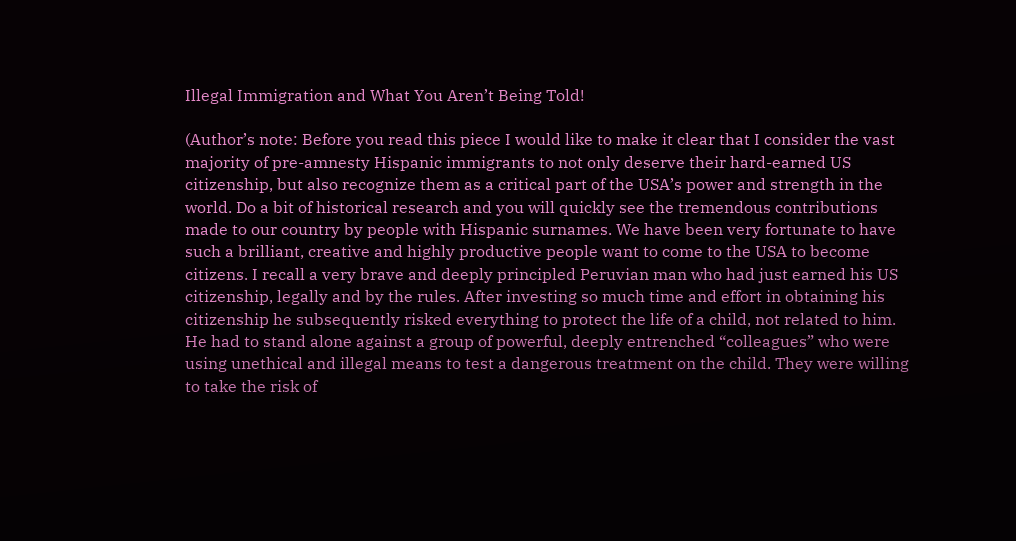Illegal Immigration and What You Aren’t Being Told!

(Author’s note: Before you read this piece I would like to make it clear that I consider the vast majority of pre-amnesty Hispanic immigrants to not only deserve their hard-earned US citizenship, but also recognize them as a critical part of the USA’s power and strength in the world. Do a bit of historical research and you will quickly see the tremendous contributions made to our country by people with Hispanic surnames. We have been very fortunate to have such a brilliant, creative and highly productive people want to come to the USA to become citizens. I recall a very brave and deeply principled Peruvian man who had just earned his US citizenship, legally and by the rules. After investing so much time and effort in obtaining his citizenship he subsequently risked everything to protect the life of a child, not related to him. He had to stand alone against a group of powerful, deeply entrenched “colleagues” who were using unethical and illegal means to test a dangerous treatment on the child. They were willing to take the risk of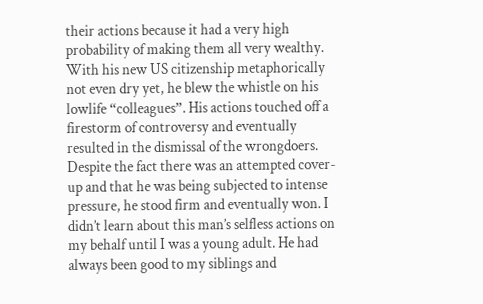their actions because it had a very high probability of making them all very wealthy. With his new US citizenship metaphorically not even dry yet, he blew the whistle on his lowlife “colleagues”. His actions touched off a firestorm of controversy and eventually resulted in the dismissal of the wrongdoers. Despite the fact there was an attempted cover-up and that he was being subjected to intense pressure, he stood firm and eventually won. I didn’t learn about this man’s selfless actions on my behalf until I was a young adult. He had always been good to my siblings and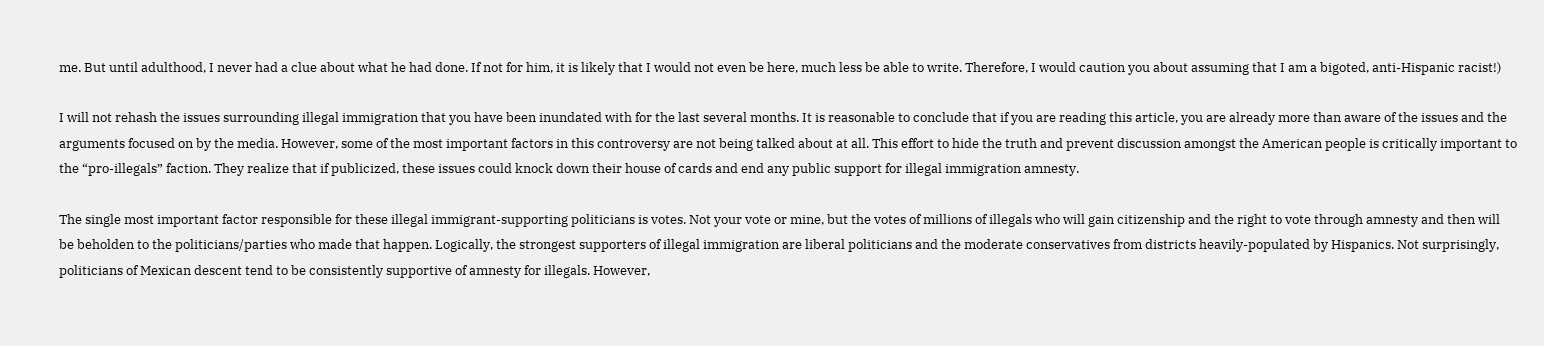me. But until adulthood, I never had a clue about what he had done. If not for him, it is likely that I would not even be here, much less be able to write. Therefore, I would caution you about assuming that I am a bigoted, anti-Hispanic racist!)

I will not rehash the issues surrounding illegal immigration that you have been inundated with for the last several months. It is reasonable to conclude that if you are reading this article, you are already more than aware of the issues and the arguments focused on by the media. However, some of the most important factors in this controversy are not being talked about at all. This effort to hide the truth and prevent discussion amongst the American people is critically important to the “pro-illegals” faction. They realize that if publicized, these issues could knock down their house of cards and end any public support for illegal immigration amnesty.

The single most important factor responsible for these illegal immigrant-supporting politicians is votes. Not your vote or mine, but the votes of millions of illegals who will gain citizenship and the right to vote through amnesty and then will be beholden to the politicians/parties who made that happen. Logically, the strongest supporters of illegal immigration are liberal politicians and the moderate conservatives from districts heavily-populated by Hispanics. Not surprisingly, politicians of Mexican descent tend to be consistently supportive of amnesty for illegals. However,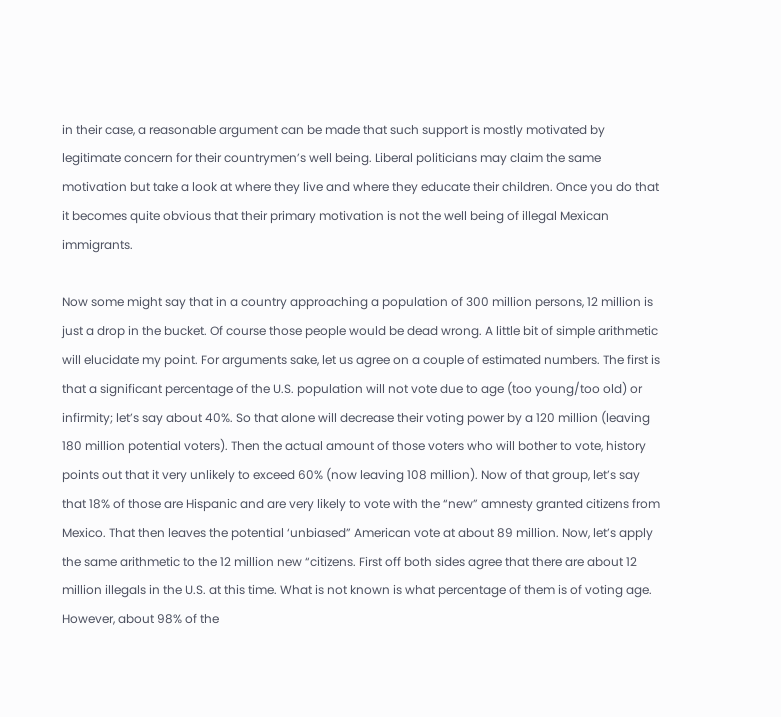in their case, a reasonable argument can be made that such support is mostly motivated by legitimate concern for their countrymen’s well being. Liberal politicians may claim the same motivation but take a look at where they live and where they educate their children. Once you do that it becomes quite obvious that their primary motivation is not the well being of illegal Mexican immigrants.

Now some might say that in a country approaching a population of 300 million persons, 12 million is just a drop in the bucket. Of course those people would be dead wrong. A little bit of simple arithmetic will elucidate my point. For arguments sake, let us agree on a couple of estimated numbers. The first is that a significant percentage of the U.S. population will not vote due to age (too young/too old) or infirmity; let’s say about 40%. So that alone will decrease their voting power by a 120 million (leaving 180 million potential voters). Then the actual amount of those voters who will bother to vote, history points out that it very unlikely to exceed 60% (now leaving 108 million). Now of that group, let’s say that 18% of those are Hispanic and are very likely to vote with the “new” amnesty granted citizens from Mexico. That then leaves the potential ‘unbiased” American vote at about 89 million. Now, let’s apply the same arithmetic to the 12 million new “citizens. First off both sides agree that there are about 12 million illegals in the U.S. at this time. What is not known is what percentage of them is of voting age. However, about 98% of the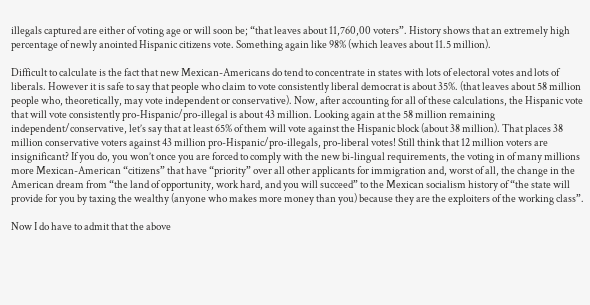illegals captured are either of voting age or will soon be; “that leaves about 11,760,00 voters”. History shows that an extremely high percentage of newly anointed Hispanic citizens vote. Something again like 98% (which leaves about 11.5 million).

Difficult to calculate is the fact that new Mexican-Americans do tend to concentrate in states with lots of electoral votes and lots of liberals. However it is safe to say that people who claim to vote consistently liberal democrat is about 35%. (that leaves about 58 million people who, theoretically, may vote independent or conservative). Now, after accounting for all of these calculations, the Hispanic vote that will vote consistently pro-Hispanic/pro-illegal is about 43 million. Looking again at the 58 million remaining independent/conservative, let’s say that at least 65% of them will vote against the Hispanic block (about 38 million). That places 38 million conservative voters against 43 million pro-Hispanic/pro-illegals, pro-liberal votes! Still think that 12 million voters are insignificant? If you do, you won’t once you are forced to comply with the new bi-lingual requirements, the voting in of many millions more Mexican-American “citizens” that have “priority” over all other applicants for immigration and, worst of all, the change in the American dream from “the land of opportunity, work hard, and you will succeed” to the Mexican socialism history of “the state will provide for you by taxing the wealthy (anyone who makes more money than you) because they are the exploiters of the working class”.

Now I do have to admit that the above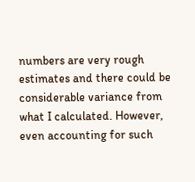numbers are very rough estimates and there could be considerable variance from what I calculated. However, even accounting for such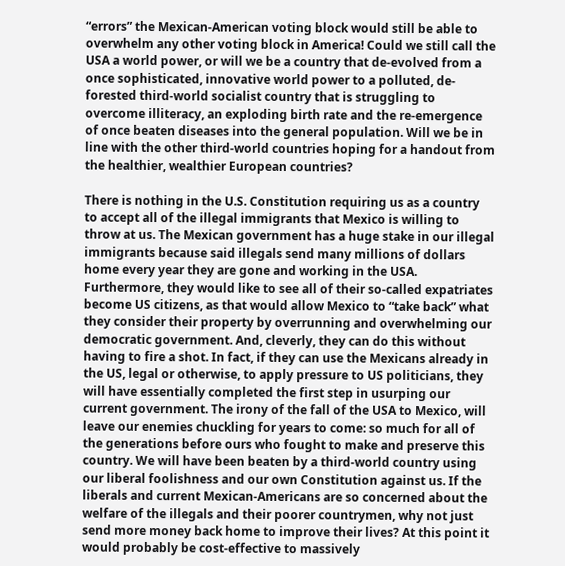“errors” the Mexican-American voting block would still be able to overwhelm any other voting block in America! Could we still call the USA a world power, or will we be a country that de-evolved from a once sophisticated, innovative world power to a polluted, de-forested third-world socialist country that is struggling to overcome illiteracy, an exploding birth rate and the re-emergence of once beaten diseases into the general population. Will we be in line with the other third-world countries hoping for a handout from the healthier, wealthier European countries?

There is nothing in the U.S. Constitution requiring us as a country to accept all of the illegal immigrants that Mexico is willing to throw at us. The Mexican government has a huge stake in our illegal immigrants because said illegals send many millions of dollars home every year they are gone and working in the USA. Furthermore, they would like to see all of their so-called expatriates become US citizens, as that would allow Mexico to “take back” what they consider their property by overrunning and overwhelming our democratic government. And, cleverly, they can do this without having to fire a shot. In fact, if they can use the Mexicans already in the US, legal or otherwise, to apply pressure to US politicians, they will have essentially completed the first step in usurping our current government. The irony of the fall of the USA to Mexico, will leave our enemies chuckling for years to come: so much for all of the generations before ours who fought to make and preserve this country. We will have been beaten by a third-world country using our liberal foolishness and our own Constitution against us. If the liberals and current Mexican-Americans are so concerned about the welfare of the illegals and their poorer countrymen, why not just send more money back home to improve their lives? At this point it would probably be cost-effective to massively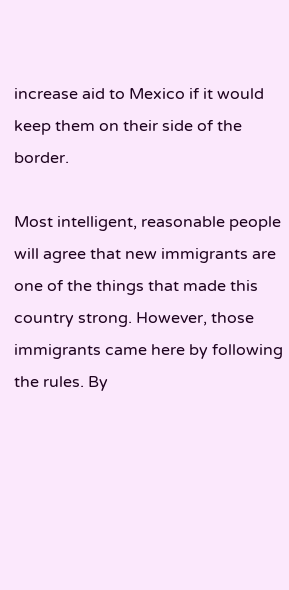increase aid to Mexico if it would keep them on their side of the border.

Most intelligent, reasonable people will agree that new immigrants are one of the things that made this country strong. However, those immigrants came here by following the rules. By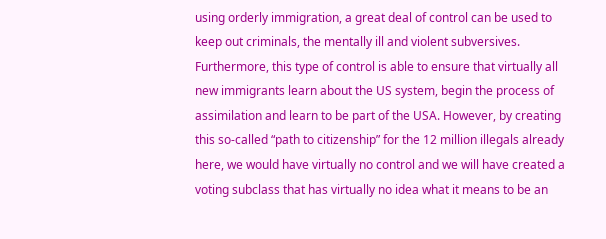using orderly immigration, a great deal of control can be used to keep out criminals, the mentally ill and violent subversives. Furthermore, this type of control is able to ensure that virtually all new immigrants learn about the US system, begin the process of assimilation and learn to be part of the USA. However, by creating this so-called “path to citizenship” for the 12 million illegals already here, we would have virtually no control and we will have created a voting subclass that has virtually no idea what it means to be an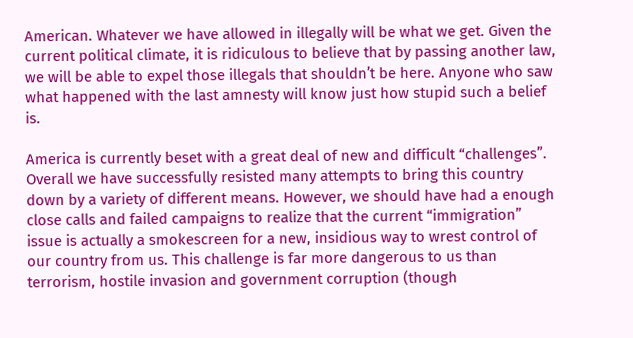American. Whatever we have allowed in illegally will be what we get. Given the current political climate, it is ridiculous to believe that by passing another law, we will be able to expel those illegals that shouldn’t be here. Anyone who saw what happened with the last amnesty will know just how stupid such a belief is.

America is currently beset with a great deal of new and difficult “challenges”. Overall we have successfully resisted many attempts to bring this country down by a variety of different means. However, we should have had a enough close calls and failed campaigns to realize that the current “immigration” issue is actually a smokescreen for a new, insidious way to wrest control of our country from us. This challenge is far more dangerous to us than terrorism, hostile invasion and government corruption (though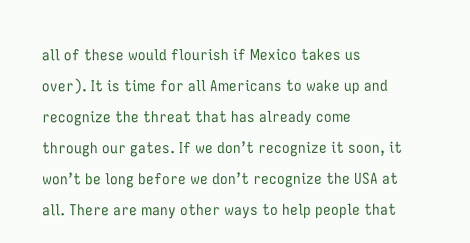all of these would flourish if Mexico takes us over). It is time for all Americans to wake up and recognize the threat that has already come through our gates. If we don’t recognize it soon, it won’t be long before we don’t recognize the USA at all. There are many other ways to help people that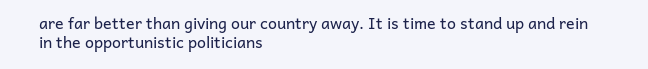are far better than giving our country away. It is time to stand up and rein in the opportunistic politicians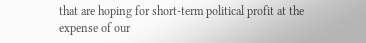that are hoping for short-term political profit at the expense of our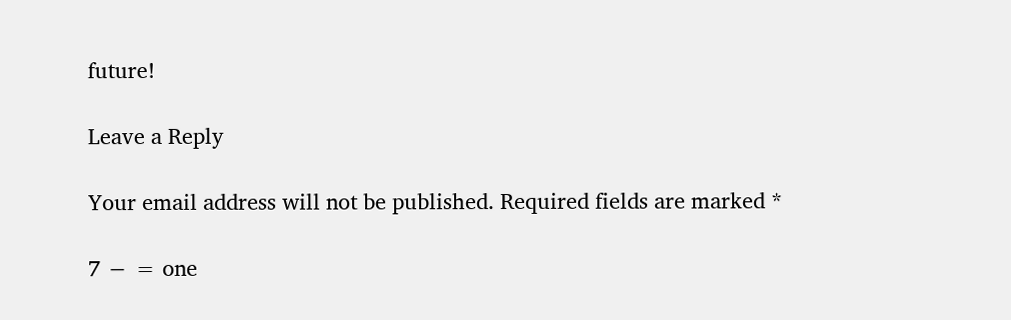future!

Leave a Reply

Your email address will not be published. Required fields are marked *

7 − = one